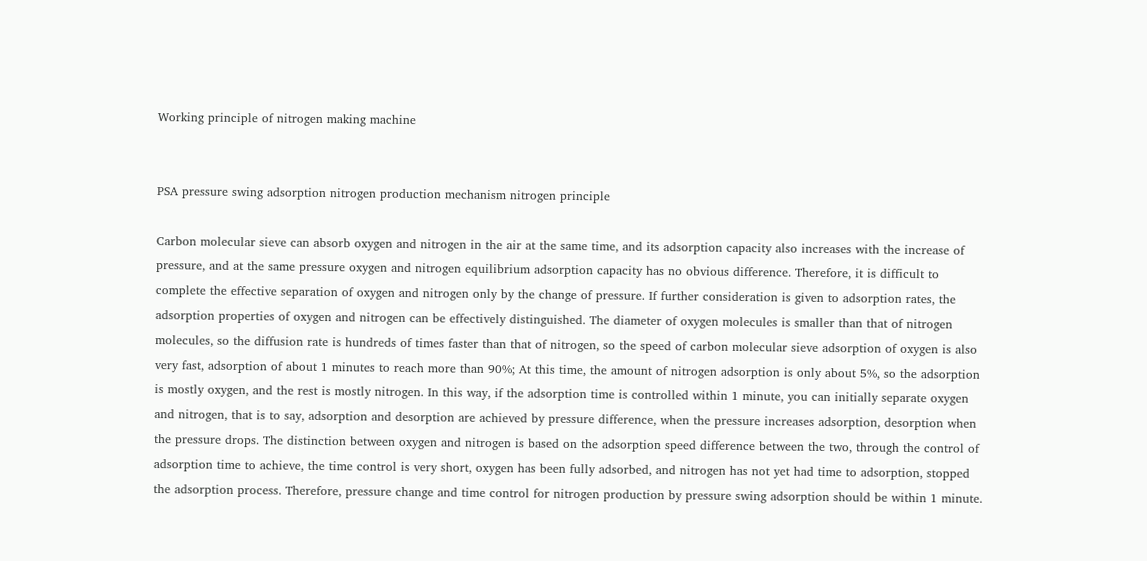Working principle of nitrogen making machine


PSA pressure swing adsorption nitrogen production mechanism nitrogen principle

Carbon molecular sieve can absorb oxygen and nitrogen in the air at the same time, and its adsorption capacity also increases with the increase of pressure, and at the same pressure oxygen and nitrogen equilibrium adsorption capacity has no obvious difference. Therefore, it is difficult to complete the effective separation of oxygen and nitrogen only by the change of pressure. If further consideration is given to adsorption rates, the adsorption properties of oxygen and nitrogen can be effectively distinguished. The diameter of oxygen molecules is smaller than that of nitrogen molecules, so the diffusion rate is hundreds of times faster than that of nitrogen, so the speed of carbon molecular sieve adsorption of oxygen is also very fast, adsorption of about 1 minutes to reach more than 90%; At this time, the amount of nitrogen adsorption is only about 5%, so the adsorption is mostly oxygen, and the rest is mostly nitrogen. In this way, if the adsorption time is controlled within 1 minute, you can initially separate oxygen and nitrogen, that is to say, adsorption and desorption are achieved by pressure difference, when the pressure increases adsorption, desorption when the pressure drops. The distinction between oxygen and nitrogen is based on the adsorption speed difference between the two, through the control of adsorption time to achieve, the time control is very short, oxygen has been fully adsorbed, and nitrogen has not yet had time to adsorption, stopped the adsorption process. Therefore, pressure change and time control for nitrogen production by pressure swing adsorption should be within 1 minute.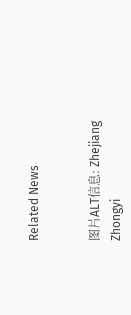Related News


图片ALT信息: Zhejiang Zhongyi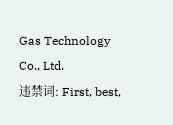Gas Technology Co., Ltd.
违禁词: First, best,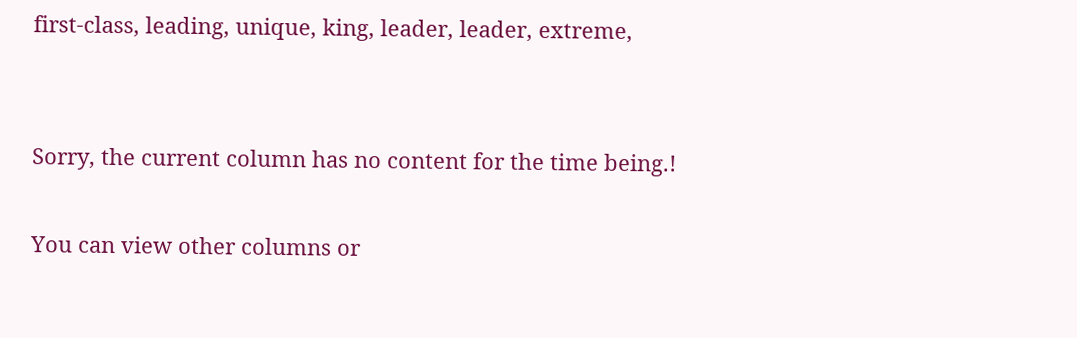first-class, leading, unique, king, leader, leader, extreme,


Sorry, the current column has no content for the time being.!

You can view other columns or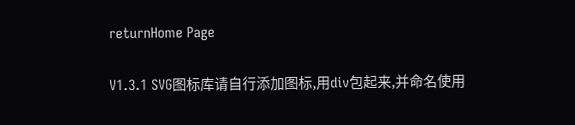returnHome Page

V1.3.1 SVG图标库请自行添加图标,用div包起来,并命名使用